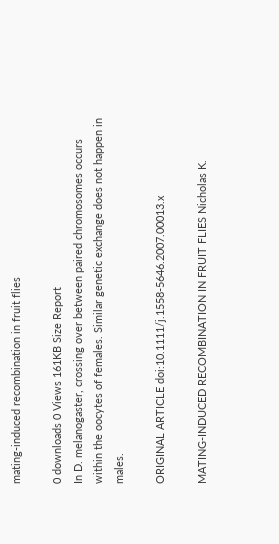mating-induced recombination in fruit flies

0 downloads 0 Views 161KB Size Report
In D. melanogaster, crossing over between paired chromosomes occurs within the oocytes of females. Similar genetic exchange does not happen in males.

ORIGINAL ARTICLE doi:10.1111/j.1558-5646.2007.00013.x

MATING-INDUCED RECOMBINATION IN FRUIT FLIES Nicholas K.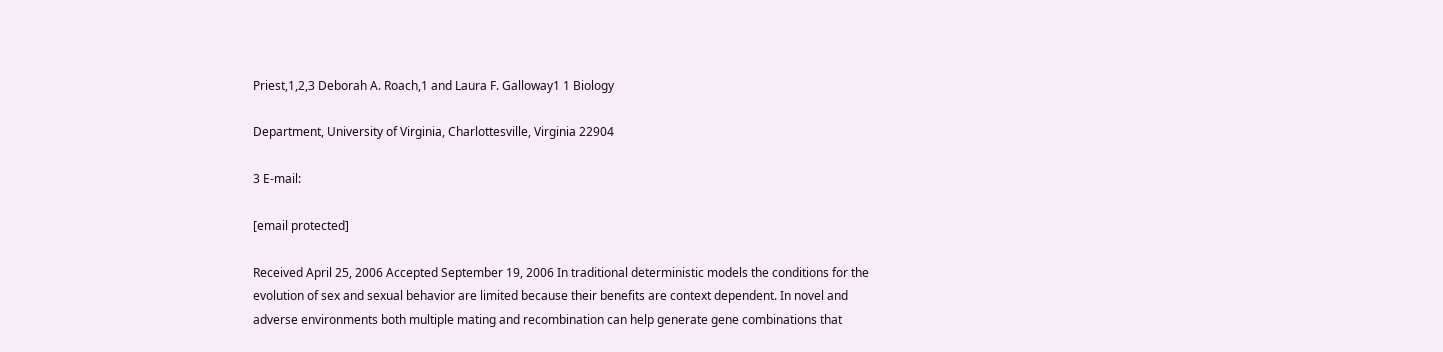Priest,1,2,3 Deborah A. Roach,1 and Laura F. Galloway1 1 Biology

Department, University of Virginia, Charlottesville, Virginia 22904

3 E-mail:

[email protected]

Received April 25, 2006 Accepted September 19, 2006 In traditional deterministic models the conditions for the evolution of sex and sexual behavior are limited because their benefits are context dependent. In novel and adverse environments both multiple mating and recombination can help generate gene combinations that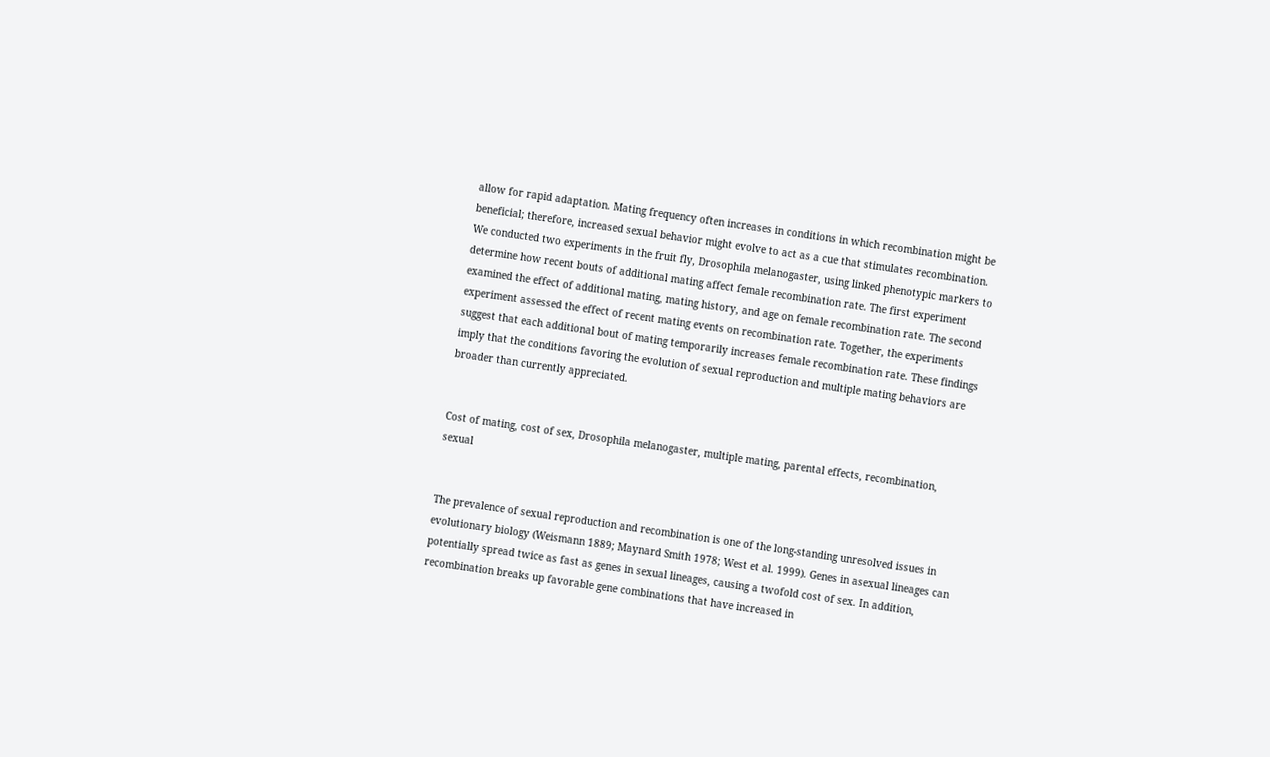allow for rapid adaptation. Mating frequency often increases in conditions in which recombination might be beneficial; therefore, increased sexual behavior might evolve to act as a cue that stimulates recombination. We conducted two experiments in the fruit fly, Drosophila melanogaster, using linked phenotypic markers to determine how recent bouts of additional mating affect female recombination rate. The first experiment examined the effect of additional mating, mating history, and age on female recombination rate. The second experiment assessed the effect of recent mating events on recombination rate. Together, the experiments suggest that each additional bout of mating temporarily increases female recombination rate. These findings imply that the conditions favoring the evolution of sexual reproduction and multiple mating behaviors are broader than currently appreciated.


Cost of mating, cost of sex, Drosophila melanogaster, multiple mating, parental effects, recombination, sexual


The prevalence of sexual reproduction and recombination is one of the long-standing unresolved issues in evolutionary biology (Weismann 1889; Maynard Smith 1978; West et al. 1999). Genes in asexual lineages can potentially spread twice as fast as genes in sexual lineages, causing a twofold cost of sex. In addition, recombination breaks up favorable gene combinations that have increased in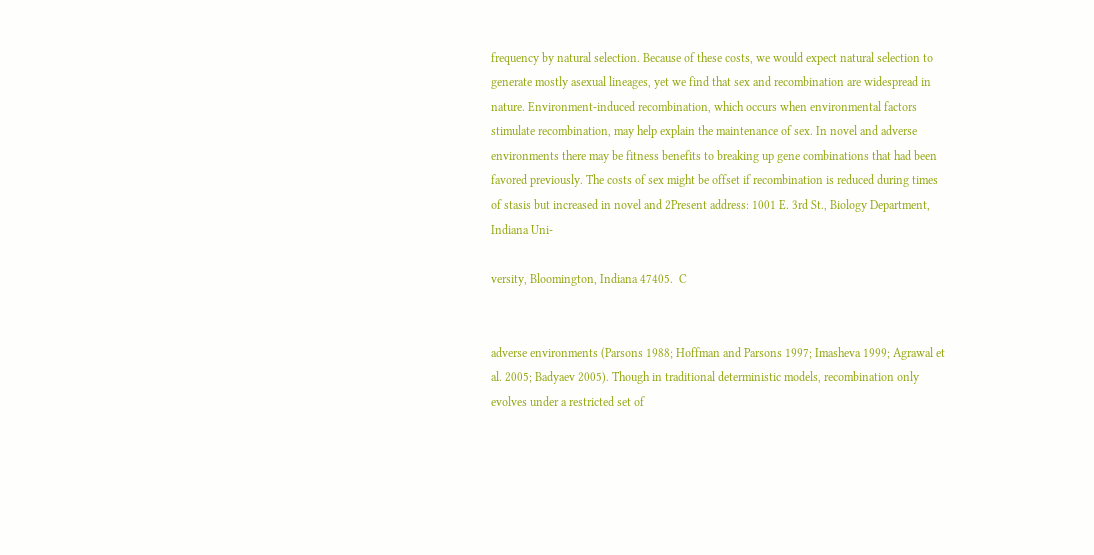frequency by natural selection. Because of these costs, we would expect natural selection to generate mostly asexual lineages, yet we find that sex and recombination are widespread in nature. Environment-induced recombination, which occurs when environmental factors stimulate recombination, may help explain the maintenance of sex. In novel and adverse environments there may be fitness benefits to breaking up gene combinations that had been favored previously. The costs of sex might be offset if recombination is reduced during times of stasis but increased in novel and 2Present address: 1001 E. 3rd St., Biology Department, Indiana Uni-

versity, Bloomington, Indiana 47405.  C


adverse environments (Parsons 1988; Hoffman and Parsons 1997; Imasheva 1999; Agrawal et al. 2005; Badyaev 2005). Though in traditional deterministic models, recombination only evolves under a restricted set of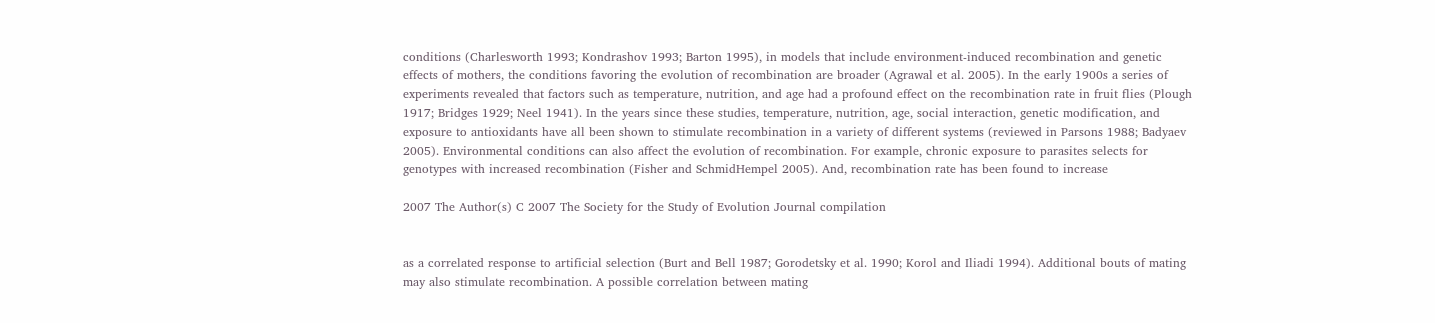conditions (Charlesworth 1993; Kondrashov 1993; Barton 1995), in models that include environment-induced recombination and genetic effects of mothers, the conditions favoring the evolution of recombination are broader (Agrawal et al. 2005). In the early 1900s a series of experiments revealed that factors such as temperature, nutrition, and age had a profound effect on the recombination rate in fruit flies (Plough 1917; Bridges 1929; Neel 1941). In the years since these studies, temperature, nutrition, age, social interaction, genetic modification, and exposure to antioxidants have all been shown to stimulate recombination in a variety of different systems (reviewed in Parsons 1988; Badyaev 2005). Environmental conditions can also affect the evolution of recombination. For example, chronic exposure to parasites selects for genotypes with increased recombination (Fisher and SchmidHempel 2005). And, recombination rate has been found to increase

2007 The Author(s) C 2007 The Society for the Study of Evolution Journal compilation


as a correlated response to artificial selection (Burt and Bell 1987; Gorodetsky et al. 1990; Korol and Iliadi 1994). Additional bouts of mating may also stimulate recombination. A possible correlation between mating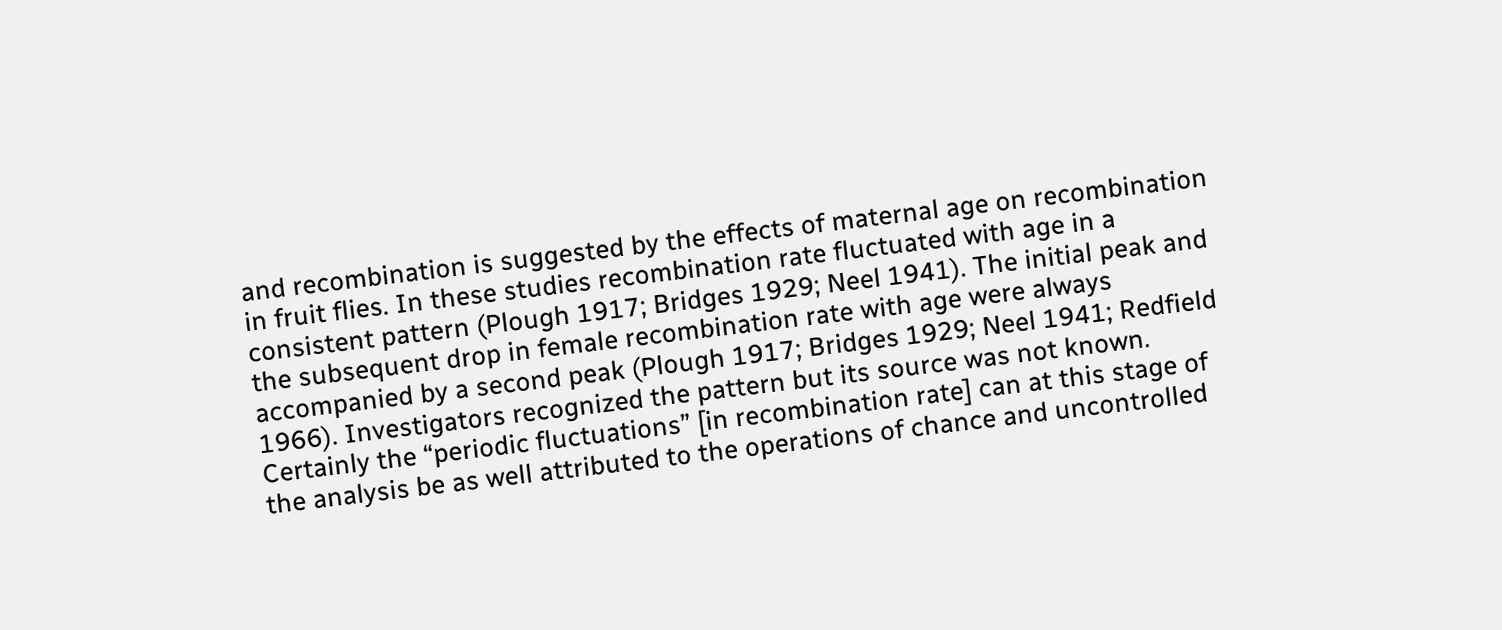and recombination is suggested by the effects of maternal age on recombination in fruit flies. In these studies recombination rate fluctuated with age in a consistent pattern (Plough 1917; Bridges 1929; Neel 1941). The initial peak and the subsequent drop in female recombination rate with age were always accompanied by a second peak (Plough 1917; Bridges 1929; Neel 1941; Redfield 1966). Investigators recognized the pattern but its source was not known. Certainly the “periodic fluctuations” [in recombination rate] can at this stage of the analysis be as well attributed to the operations of chance and uncontrolled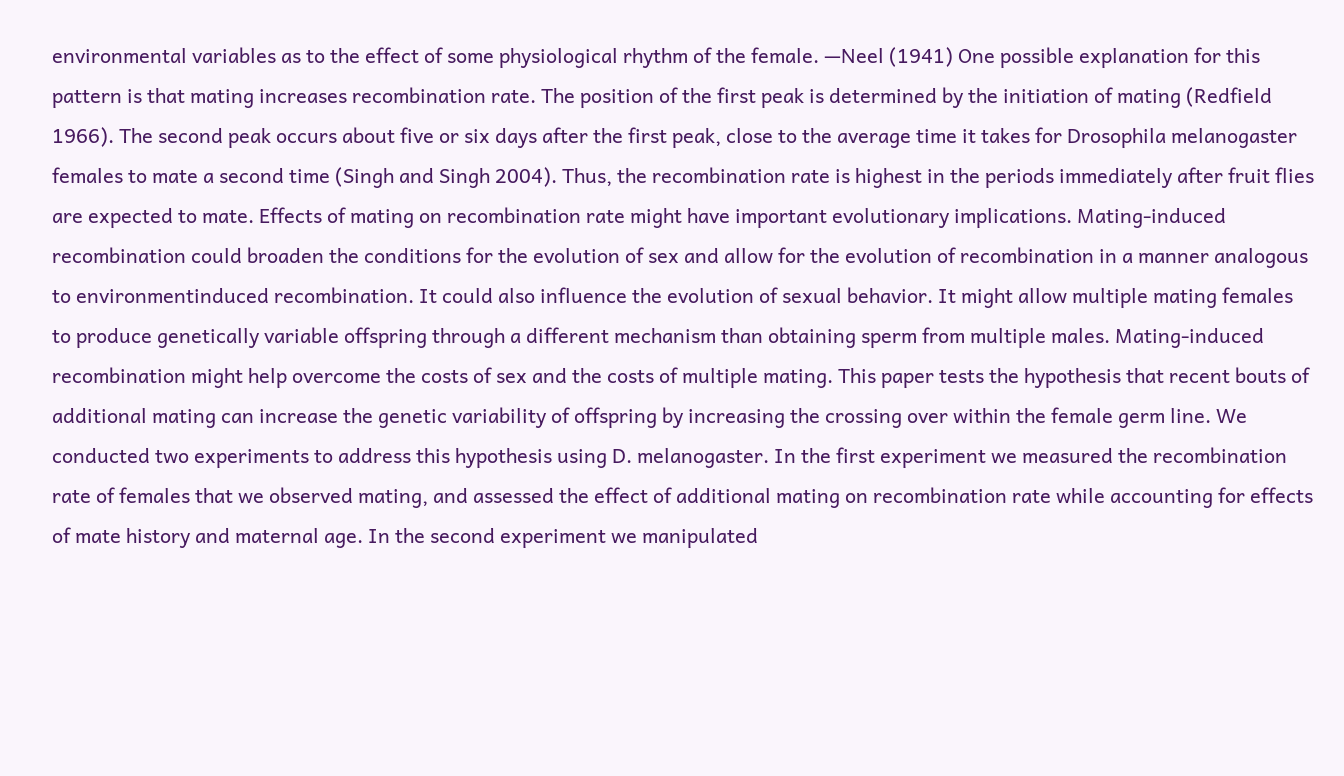environmental variables as to the effect of some physiological rhythm of the female. —Neel (1941) One possible explanation for this pattern is that mating increases recombination rate. The position of the first peak is determined by the initiation of mating (Redfield 1966). The second peak occurs about five or six days after the first peak, close to the average time it takes for Drosophila melanogaster females to mate a second time (Singh and Singh 2004). Thus, the recombination rate is highest in the periods immediately after fruit flies are expected to mate. Effects of mating on recombination rate might have important evolutionary implications. Mating-induced recombination could broaden the conditions for the evolution of sex and allow for the evolution of recombination in a manner analogous to environmentinduced recombination. It could also influence the evolution of sexual behavior. It might allow multiple mating females to produce genetically variable offspring through a different mechanism than obtaining sperm from multiple males. Mating-induced recombination might help overcome the costs of sex and the costs of multiple mating. This paper tests the hypothesis that recent bouts of additional mating can increase the genetic variability of offspring by increasing the crossing over within the female germ line. We conducted two experiments to address this hypothesis using D. melanogaster. In the first experiment we measured the recombination rate of females that we observed mating, and assessed the effect of additional mating on recombination rate while accounting for effects of mate history and maternal age. In the second experiment we manipulated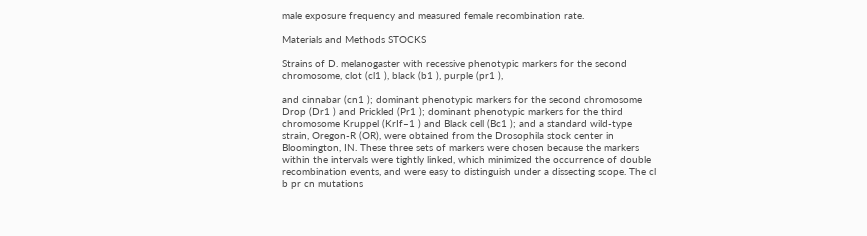male exposure frequency and measured female recombination rate.

Materials and Methods STOCKS

Strains of D. melanogaster with recessive phenotypic markers for the second chromosome, clot (cl1 ), black (b1 ), purple (pr1 ),

and cinnabar (cn1 ); dominant phenotypic markers for the second chromosome Drop (Dr1 ) and Prickled (Pr1 ); dominant phenotypic markers for the third chromosome Kruppel (KrIf–1 ) and Black cell (Bc1 ); and a standard wild-type strain, Oregon-R (OR), were obtained from the Drosophila stock center in Bloomington, IN. These three sets of markers were chosen because the markers within the intervals were tightly linked, which minimized the occurrence of double recombination events, and were easy to distinguish under a dissecting scope. The cl b pr cn mutations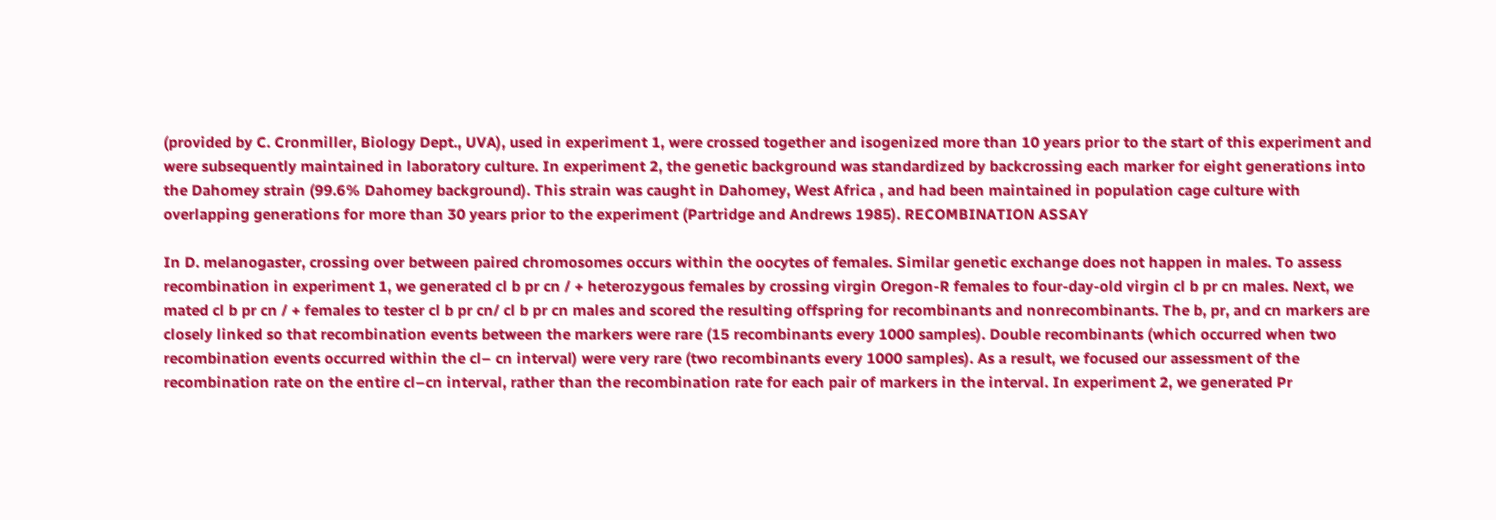(provided by C. Cronmiller, Biology Dept., UVA), used in experiment 1, were crossed together and isogenized more than 10 years prior to the start of this experiment and were subsequently maintained in laboratory culture. In experiment 2, the genetic background was standardized by backcrossing each marker for eight generations into the Dahomey strain (99.6% Dahomey background). This strain was caught in Dahomey, West Africa , and had been maintained in population cage culture with overlapping generations for more than 30 years prior to the experiment (Partridge and Andrews 1985). RECOMBINATION ASSAY

In D. melanogaster, crossing over between paired chromosomes occurs within the oocytes of females. Similar genetic exchange does not happen in males. To assess recombination in experiment 1, we generated cl b pr cn / + heterozygous females by crossing virgin Oregon-R females to four-day-old virgin cl b pr cn males. Next, we mated cl b pr cn / + females to tester cl b pr cn/ cl b pr cn males and scored the resulting offspring for recombinants and nonrecombinants. The b, pr, and cn markers are closely linked so that recombination events between the markers were rare (15 recombinants every 1000 samples). Double recombinants (which occurred when two recombination events occurred within the cl– cn interval) were very rare (two recombinants every 1000 samples). As a result, we focused our assessment of the recombination rate on the entire cl–cn interval, rather than the recombination rate for each pair of markers in the interval. In experiment 2, we generated Pr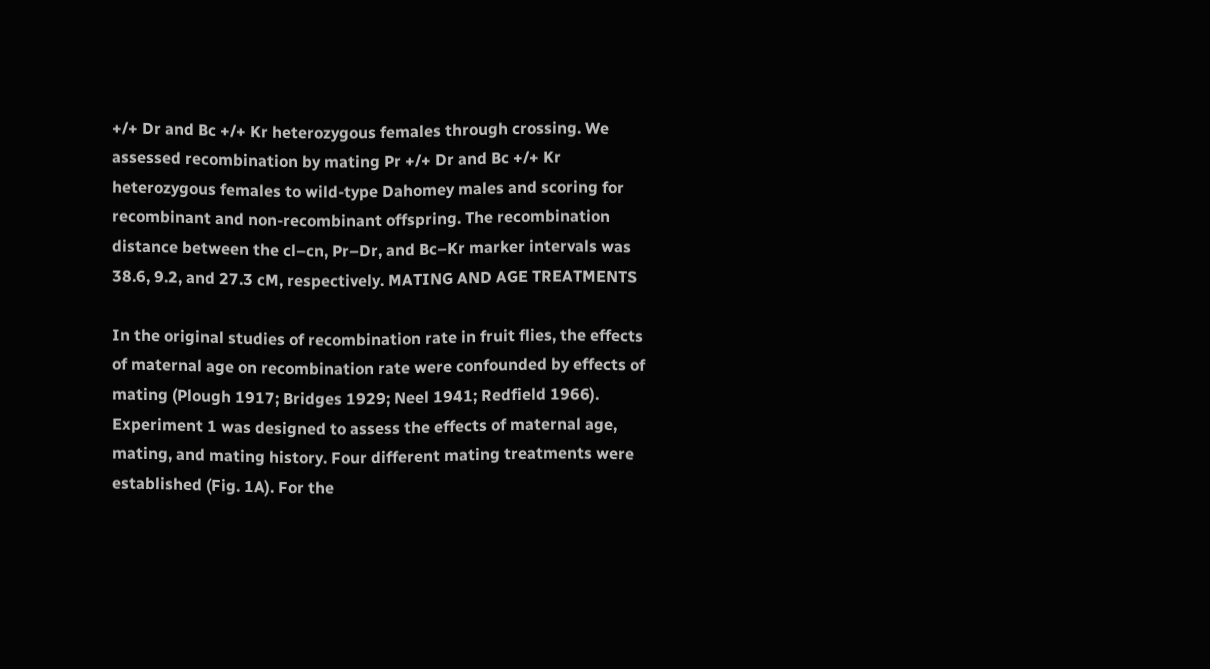+/+ Dr and Bc +/+ Kr heterozygous females through crossing. We assessed recombination by mating Pr +/+ Dr and Bc +/+ Kr heterozygous females to wild-type Dahomey males and scoring for recombinant and non-recombinant offspring. The recombination distance between the cl–cn, Pr–Dr, and Bc–Kr marker intervals was 38.6, 9.2, and 27.3 cM, respectively. MATING AND AGE TREATMENTS

In the original studies of recombination rate in fruit flies, the effects of maternal age on recombination rate were confounded by effects of mating (Plough 1917; Bridges 1929; Neel 1941; Redfield 1966). Experiment 1 was designed to assess the effects of maternal age, mating, and mating history. Four different mating treatments were established (Fig. 1A). For the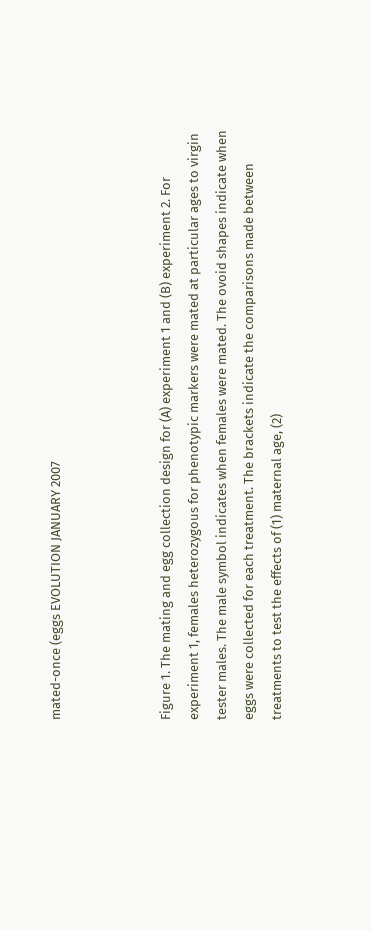mated-once (eggs EVOLUTION JANUARY 2007



Figure 1. The mating and egg collection design for (A) experiment 1 and (B) experiment 2. For experiment 1, females heterozygous for phenotypic markers were mated at particular ages to virgin tester males. The male symbol indicates when females were mated. The ovoid shapes indicate when eggs were collected for each treatment. The brackets indicate the comparisons made between treatments to test the effects of (1) maternal age, (2)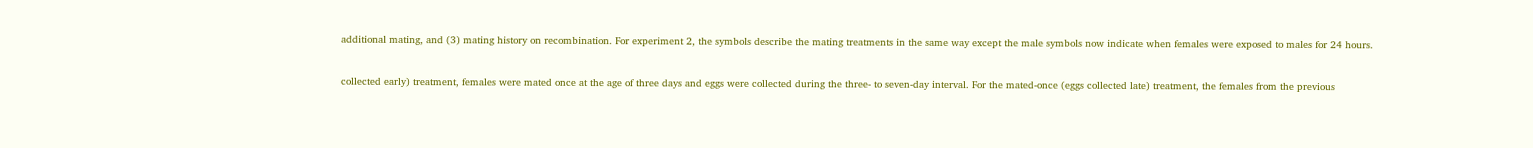additional mating, and (3) mating history on recombination. For experiment 2, the symbols describe the mating treatments in the same way except the male symbols now indicate when females were exposed to males for 24 hours.

collected early) treatment, females were mated once at the age of three days and eggs were collected during the three- to seven-day interval. For the mated-once (eggs collected late) treatment, the females from the previous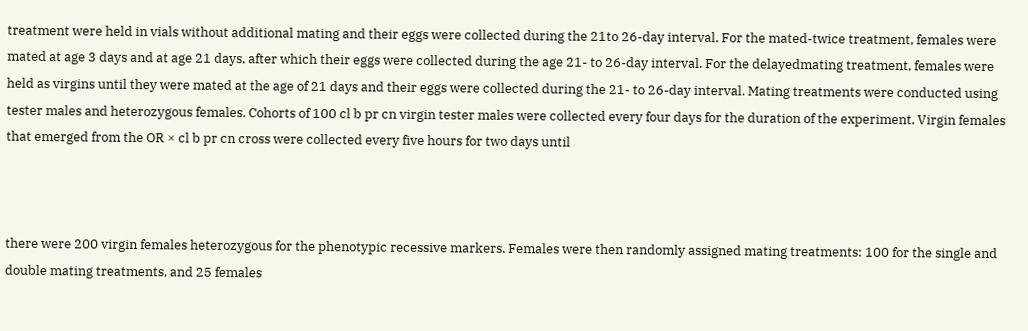treatment were held in vials without additional mating and their eggs were collected during the 21to 26-day interval. For the mated-twice treatment, females were mated at age 3 days and at age 21 days, after which their eggs were collected during the age 21- to 26-day interval. For the delayedmating treatment, females were held as virgins until they were mated at the age of 21 days and their eggs were collected during the 21- to 26-day interval. Mating treatments were conducted using tester males and heterozygous females. Cohorts of 100 cl b pr cn virgin tester males were collected every four days for the duration of the experiment. Virgin females that emerged from the OR × cl b pr cn cross were collected every five hours for two days until



there were 200 virgin females heterozygous for the phenotypic recessive markers. Females were then randomly assigned mating treatments: 100 for the single and double mating treatments, and 25 females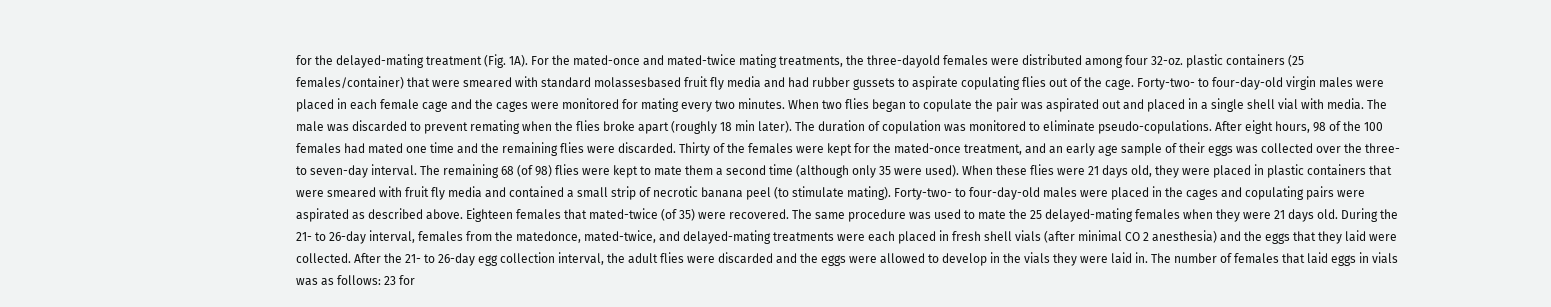for the delayed-mating treatment (Fig. 1A). For the mated-once and mated-twice mating treatments, the three-dayold females were distributed among four 32-oz. plastic containers (25 females/container) that were smeared with standard molassesbased fruit fly media and had rubber gussets to aspirate copulating flies out of the cage. Forty-two- to four-day-old virgin males were placed in each female cage and the cages were monitored for mating every two minutes. When two flies began to copulate the pair was aspirated out and placed in a single shell vial with media. The male was discarded to prevent remating when the flies broke apart (roughly 18 min later). The duration of copulation was monitored to eliminate pseudo-copulations. After eight hours, 98 of the 100 females had mated one time and the remaining flies were discarded. Thirty of the females were kept for the mated-once treatment, and an early age sample of their eggs was collected over the three- to seven-day interval. The remaining 68 (of 98) flies were kept to mate them a second time (although only 35 were used). When these flies were 21 days old, they were placed in plastic containers that were smeared with fruit fly media and contained a small strip of necrotic banana peel (to stimulate mating). Forty-two- to four-day-old males were placed in the cages and copulating pairs were aspirated as described above. Eighteen females that mated-twice (of 35) were recovered. The same procedure was used to mate the 25 delayed-mating females when they were 21 days old. During the 21- to 26-day interval, females from the matedonce, mated-twice, and delayed-mating treatments were each placed in fresh shell vials (after minimal CO 2 anesthesia) and the eggs that they laid were collected. After the 21- to 26-day egg collection interval, the adult flies were discarded and the eggs were allowed to develop in the vials they were laid in. The number of females that laid eggs in vials was as follows: 23 for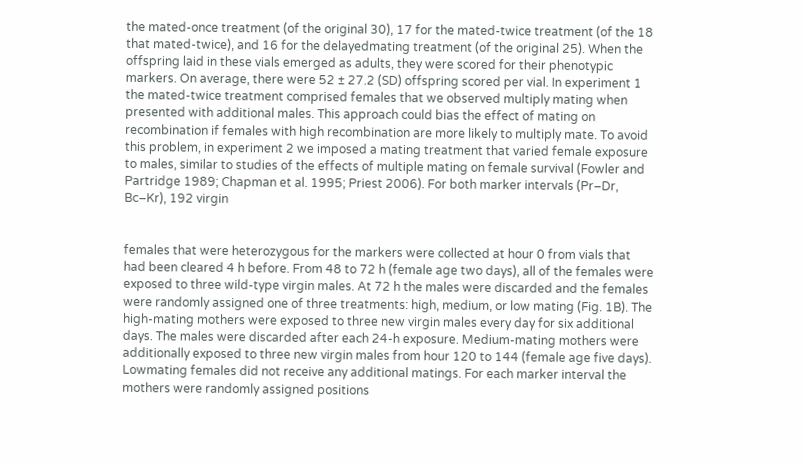the mated-once treatment (of the original 30), 17 for the mated-twice treatment (of the 18 that mated-twice), and 16 for the delayedmating treatment (of the original 25). When the offspring laid in these vials emerged as adults, they were scored for their phenotypic markers. On average, there were 52 ± 27.2 (SD) offspring scored per vial. In experiment 1 the mated-twice treatment comprised females that we observed multiply mating when presented with additional males. This approach could bias the effect of mating on recombination if females with high recombination are more likely to multiply mate. To avoid this problem, in experiment 2 we imposed a mating treatment that varied female exposure to males, similar to studies of the effects of multiple mating on female survival (Fowler and Partridge 1989; Chapman et al. 1995; Priest 2006). For both marker intervals (Pr–Dr, Bc–Kr), 192 virgin


females that were heterozygous for the markers were collected at hour 0 from vials that had been cleared 4 h before. From 48 to 72 h (female age two days), all of the females were exposed to three wild-type virgin males. At 72 h the males were discarded and the females were randomly assigned one of three treatments: high, medium, or low mating (Fig. 1B). The high-mating mothers were exposed to three new virgin males every day for six additional days. The males were discarded after each 24-h exposure. Medium-mating mothers were additionally exposed to three new virgin males from hour 120 to 144 (female age five days). Lowmating females did not receive any additional matings. For each marker interval the mothers were randomly assigned positions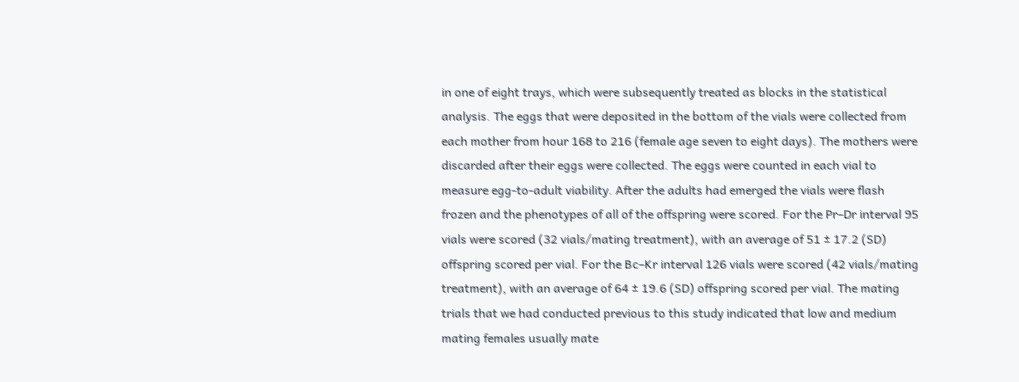in one of eight trays, which were subsequently treated as blocks in the statistical analysis. The eggs that were deposited in the bottom of the vials were collected from each mother from hour 168 to 216 (female age seven to eight days). The mothers were discarded after their eggs were collected. The eggs were counted in each vial to measure egg-to-adult viability. After the adults had emerged the vials were flash frozen and the phenotypes of all of the offspring were scored. For the Pr–Dr interval 95 vials were scored (32 vials/mating treatment), with an average of 51 ± 17.2 (SD) offspring scored per vial. For the Bc–Kr interval 126 vials were scored (42 vials/mating treatment), with an average of 64 ± 19.6 (SD) offspring scored per vial. The mating trials that we had conducted previous to this study indicated that low and medium mating females usually mate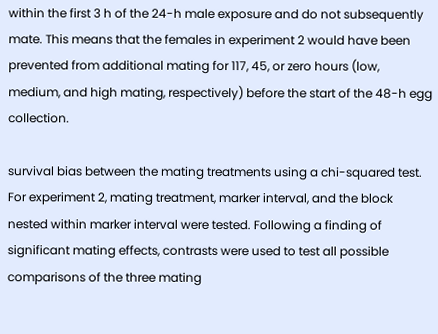within the first 3 h of the 24-h male exposure and do not subsequently mate. This means that the females in experiment 2 would have been prevented from additional mating for 117, 45, or zero hours (low, medium, and high mating, respectively) before the start of the 48-h egg collection.

survival bias between the mating treatments using a chi-squared test. For experiment 2, mating treatment, marker interval, and the block nested within marker interval were tested. Following a finding of significant mating effects, contrasts were used to test all possible comparisons of the three mating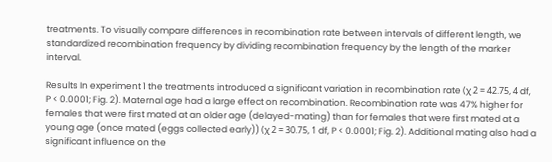treatments. To visually compare differences in recombination rate between intervals of different length, we standardized recombination frequency by dividing recombination frequency by the length of the marker interval.

Results In experiment 1 the treatments introduced a significant variation in recombination rate (χ 2 = 42.75, 4 df, P < 0.0001; Fig. 2). Maternal age had a large effect on recombination. Recombination rate was 47% higher for females that were first mated at an older age (delayed-mating) than for females that were first mated at a young age (once mated (eggs collected early)) (χ 2 = 30.75, 1 df, P < 0.0001; Fig. 2). Additional mating also had a significant influence on the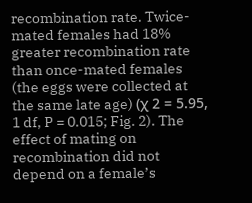recombination rate. Twice-mated females had 18% greater recombination rate than once-mated females (the eggs were collected at the same late age) (χ 2 = 5.95, 1 df, P = 0.015; Fig. 2). The effect of mating on recombination did not depend on a female’s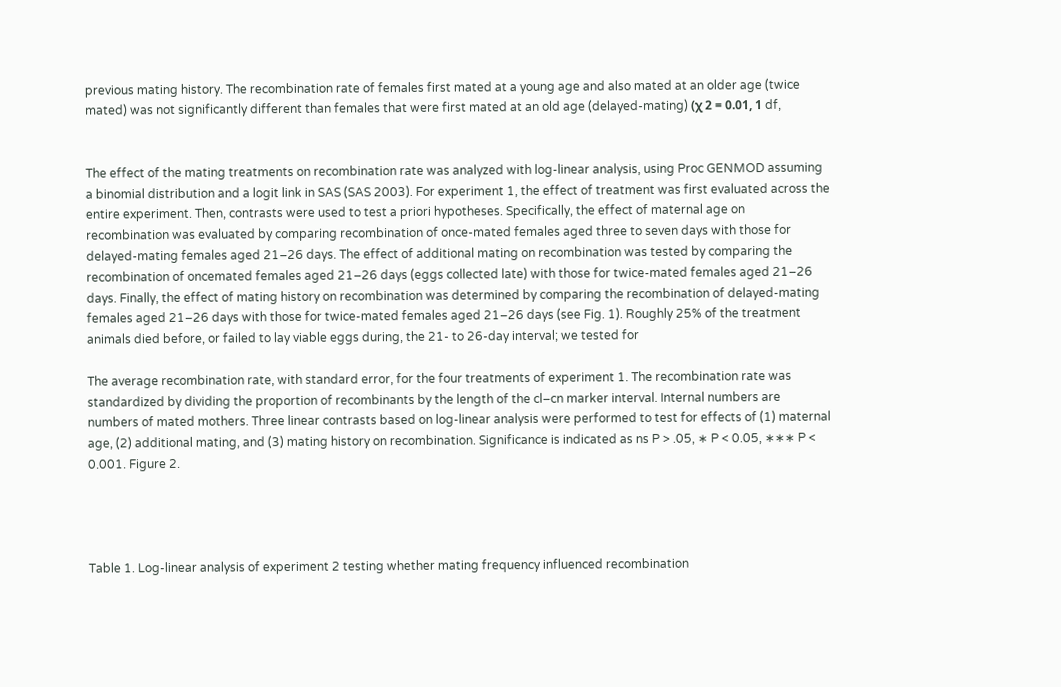previous mating history. The recombination rate of females first mated at a young age and also mated at an older age (twice mated) was not significantly different than females that were first mated at an old age (delayed-mating) (χ 2 = 0.01, 1 df,


The effect of the mating treatments on recombination rate was analyzed with log-linear analysis, using Proc GENMOD assuming a binomial distribution and a logit link in SAS (SAS 2003). For experiment 1, the effect of treatment was first evaluated across the entire experiment. Then, contrasts were used to test a priori hypotheses. Specifically, the effect of maternal age on recombination was evaluated by comparing recombination of once-mated females aged three to seven days with those for delayed-mating females aged 21–26 days. The effect of additional mating on recombination was tested by comparing the recombination of oncemated females aged 21–26 days (eggs collected late) with those for twice-mated females aged 21–26 days. Finally, the effect of mating history on recombination was determined by comparing the recombination of delayed-mating females aged 21–26 days with those for twice-mated females aged 21–26 days (see Fig. 1). Roughly 25% of the treatment animals died before, or failed to lay viable eggs during, the 21- to 26-day interval; we tested for

The average recombination rate, with standard error, for the four treatments of experiment 1. The recombination rate was standardized by dividing the proportion of recombinants by the length of the cl–cn marker interval. Internal numbers are numbers of mated mothers. Three linear contrasts based on log-linear analysis were performed to test for effects of (1) maternal age, (2) additional mating, and (3) mating history on recombination. Significance is indicated as ns P > .05, ∗ P < 0.05, ∗∗∗ P < 0.001. Figure 2.




Table 1. Log-linear analysis of experiment 2 testing whether mating frequency influenced recombination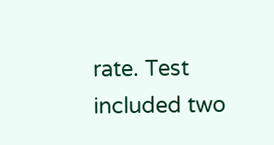rate. Test included two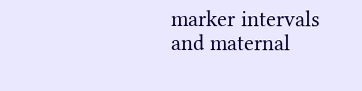marker intervals and maternal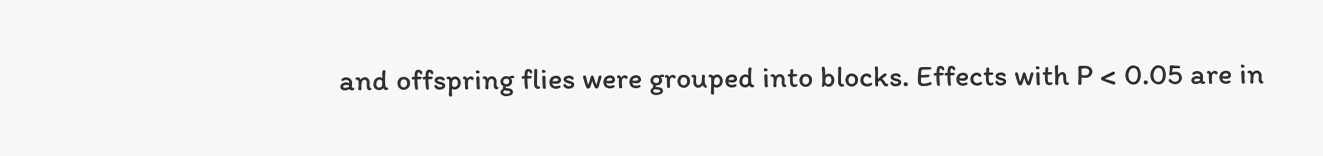and offspring flies were grouped into blocks. Effects with P < 0.05 are in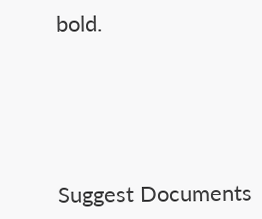bold.





Suggest Documents